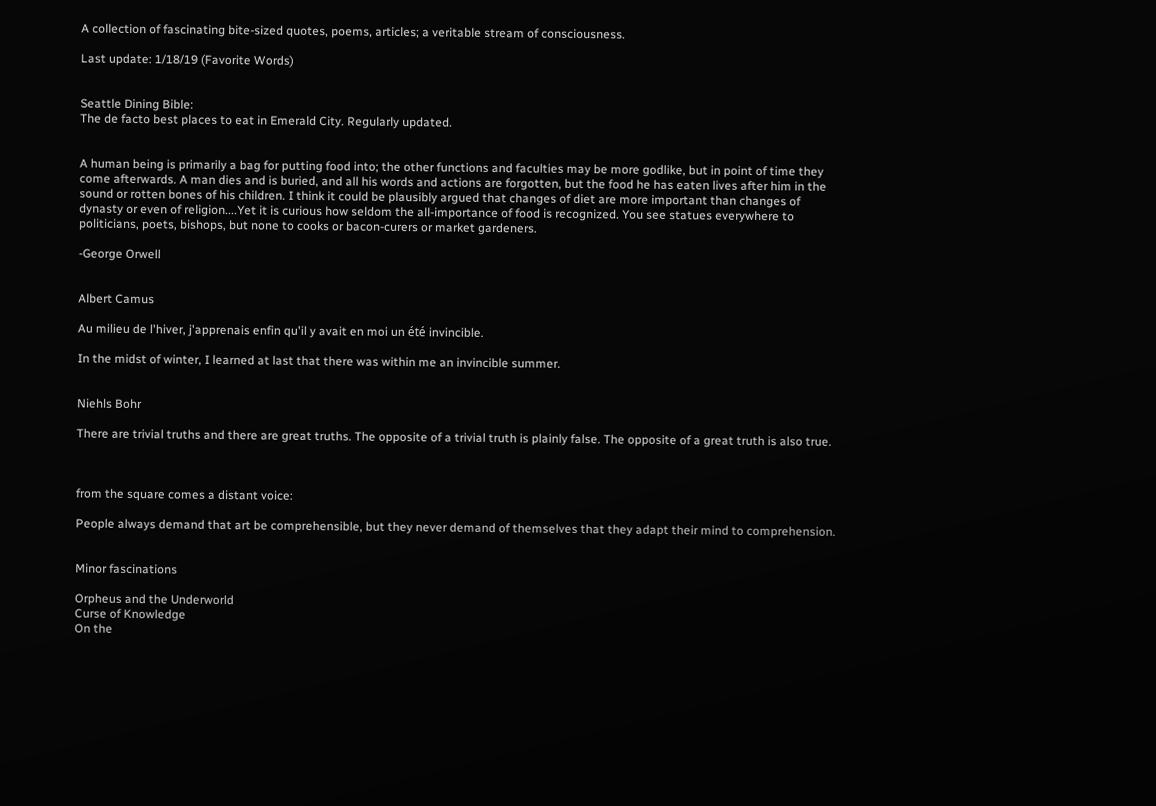A collection of fascinating bite-sized quotes, poems, articles; a veritable stream of consciousness.

Last update: 1/18/19 (Favorite Words)


Seattle Dining Bible:
The de facto best places to eat in Emerald City. Regularly updated.


A human being is primarily a bag for putting food into; the other functions and faculties may be more godlike, but in point of time they come afterwards. A man dies and is buried, and all his words and actions are forgotten, but the food he has eaten lives after him in the sound or rotten bones of his children. I think it could be plausibly argued that changes of diet are more important than changes of dynasty or even of religion....Yet it is curious how seldom the all-importance of food is recognized. You see statues everywhere to politicians, poets, bishops, but none to cooks or bacon-curers or market gardeners.

-George Orwell


Albert Camus

Au milieu de l'hiver, j'apprenais enfin qu'il y avait en moi un été invincible.

In the midst of winter, I learned at last that there was within me an invincible summer.


Niehls Bohr

There are trivial truths and there are great truths. The opposite of a trivial truth is plainly false. The opposite of a great truth is also true.



from the square comes a distant voice:

People always demand that art be comprehensible, but they never demand of themselves that they adapt their mind to comprehension.


Minor fascinations

Orpheus and the Underworld
Curse of Knowledge
On the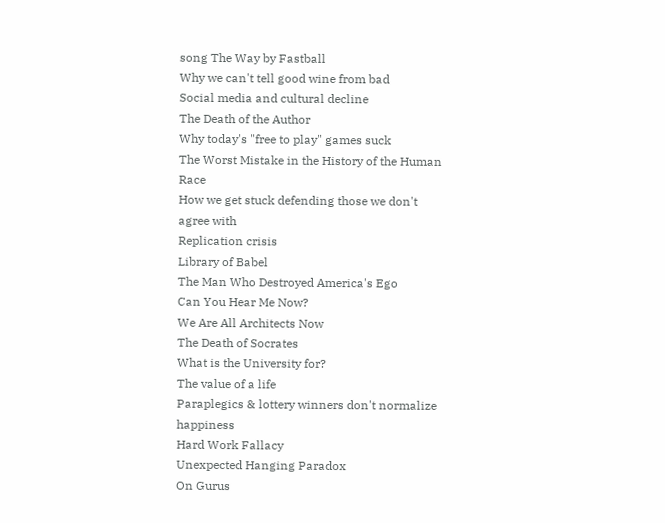song The Way by Fastball
Why we can't tell good wine from bad
Social media and cultural decline
The Death of the Author
Why today's "free to play" games suck
The Worst Mistake in the History of the Human Race
How we get stuck defending those we don't agree with
Replication crisis
Library of Babel
The Man Who Destroyed America's Ego
Can You Hear Me Now?
We Are All Architects Now
The Death of Socrates
What is the University for?
The value of a life
Paraplegics & lottery winners don't normalize happiness
Hard Work Fallacy
Unexpected Hanging Paradox
On Gurus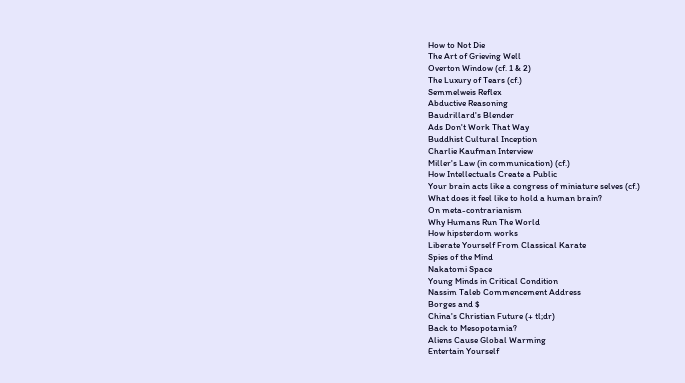How to Not Die
The Art of Grieving Well
Overton Window (cf. 1 & 2)
The Luxury of Tears (cf.)
Semmelweis Reflex
Abductive Reasoning
Baudrillard's Blender
Ads Don't Work That Way
Buddhist Cultural Inception
Charlie Kaufman Interview
Miller's Law (in communication) (cf.)
How Intellectuals Create a Public
Your brain acts like a congress of miniature selves (cf.)
What does it feel like to hold a human brain?
On meta-contrarianism
Why Humans Run The World
How hipsterdom works
Liberate Yourself From Classical Karate
Spies of the Mind
Nakatomi Space
Young Minds in Critical Condition
Nassim Taleb Commencement Address
Borges and $
China's Christian Future (+ tl;dr)
Back to Mesopotamia?
Aliens Cause Global Warming
Entertain Yourself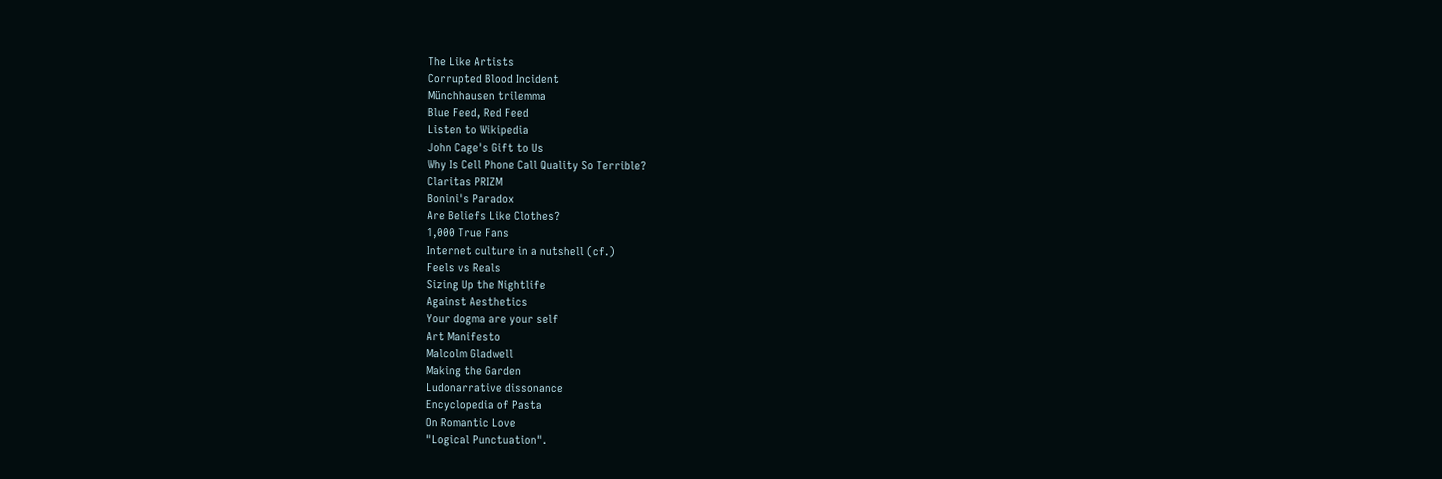The Like Artists
Corrupted Blood Incident
Münchhausen trilemma
Blue Feed, Red Feed
Listen to Wikipedia
John Cage's Gift to Us
Why Is Cell Phone Call Quality So Terrible?
Claritas PRIZM
Bonini's Paradox
Are Beliefs Like Clothes?
1,000 True Fans
Internet culture in a nutshell (cf.)
Feels vs Reals
Sizing Up the Nightlife
Against Aesthetics
Your dogma are your self
Art Manifesto
Malcolm Gladwell
Making the Garden
Ludonarrative dissonance
Encyclopedia of Pasta
On Romantic Love
"Logical Punctuation".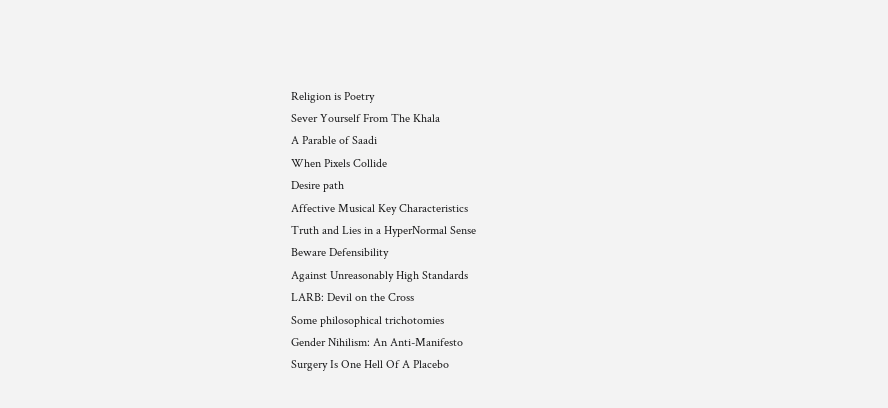Religion is Poetry
Sever Yourself From The Khala
A Parable of Saadi
When Pixels Collide
Desire path
Affective Musical Key Characteristics
Truth and Lies in a HyperNormal Sense
Beware Defensibility
Against Unreasonably High Standards
LARB: Devil on the Cross
Some philosophical trichotomies
Gender Nihilism: An Anti-Manifesto
Surgery Is One Hell Of A Placebo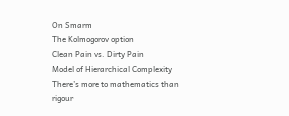On Smarm
The Kolmogorov option
Clean Pain vs. Dirty Pain
Model of Hierarchical Complexity
There’s more to mathematics than rigour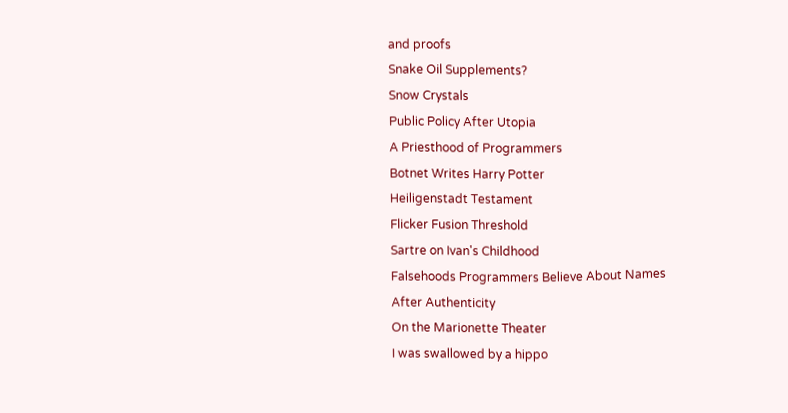and proofs
Snake Oil Supplements?
Snow Crystals
Public Policy After Utopia
A Priesthood of Programmers
Botnet Writes Harry Potter
Heiligenstadt Testament
Flicker Fusion Threshold
Sartre on Ivan's Childhood
Falsehoods Programmers Believe About Names
After Authenticity
On the Marionette Theater
I was swallowed by a hippo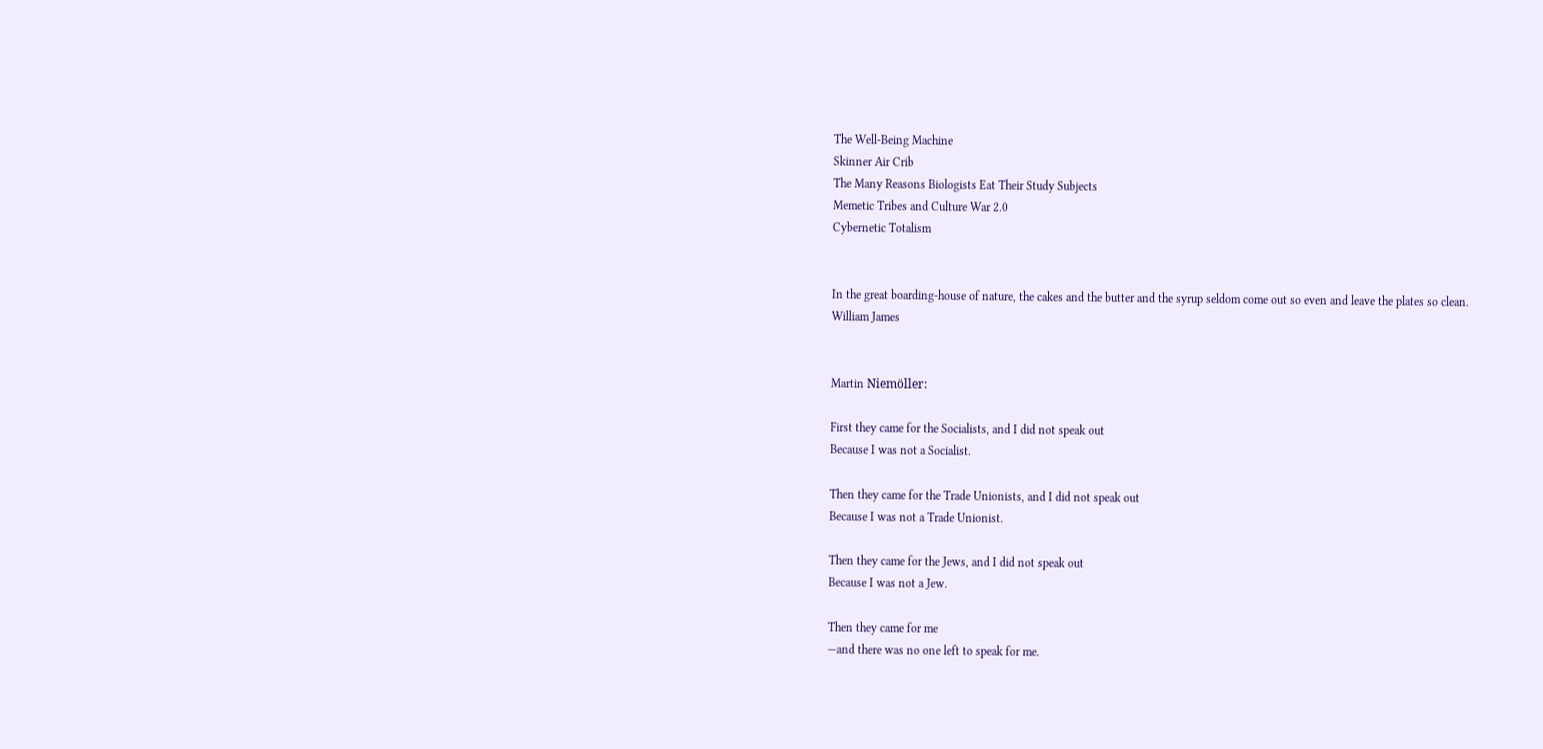The Well-Being Machine
Skinner Air Crib
The Many Reasons Biologists Eat Their Study Subjects
Memetic Tribes and Culture War 2.0
Cybernetic Totalism


In the great boarding-house of nature, the cakes and the butter and the syrup seldom come out so even and leave the plates so clean.
William James


Martin Niemöller:

First they came for the Socialists, and I did not speak out
Because I was not a Socialist.

Then they came for the Trade Unionists, and I did not speak out
Because I was not a Trade Unionist.

Then they came for the Jews, and I did not speak out
Because I was not a Jew.

Then they came for me
—and there was no one left to speak for me.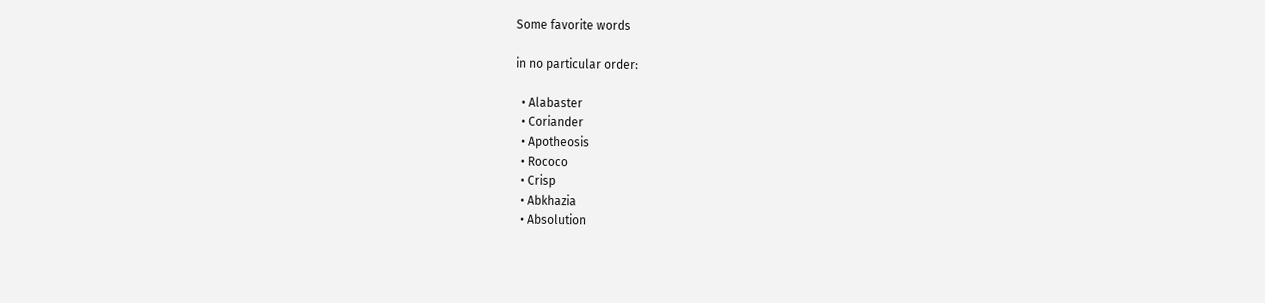Some favorite words

in no particular order:

  • Alabaster
  • Coriander
  • Apotheosis
  • Rococo
  • Crisp
  • Abkhazia
  • Absolution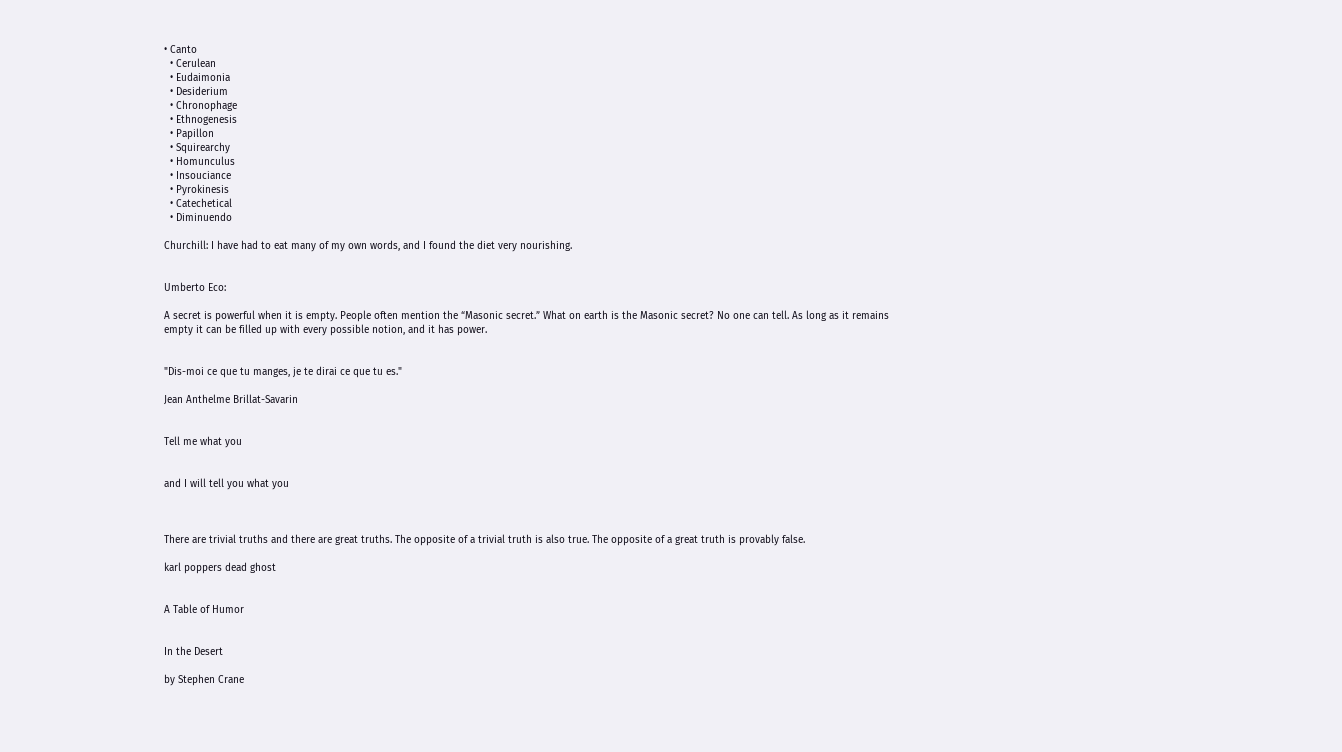• Canto
  • Cerulean
  • Eudaimonia
  • Desiderium
  • Chronophage
  • Ethnogenesis
  • Papillon
  • Squirearchy
  • Homunculus
  • Insouciance
  • Pyrokinesis
  • Catechetical
  • Diminuendo

Churchill: I have had to eat many of my own words, and I found the diet very nourishing.


Umberto Eco:

A secret is powerful when it is empty. People often mention the “Masonic secret.” What on earth is the Masonic secret? No one can tell. As long as it remains empty it can be filled up with every possible notion, and it has power.


"Dis-moi ce que tu manges, je te dirai ce que tu es."

Jean Anthelme Brillat-Savarin


Tell me what you


and I will tell you what you



There are trivial truths and there are great truths. The opposite of a trivial truth is also true. The opposite of a great truth is provably false.

karl poppers dead ghost


A Table of Humor


In the Desert

by Stephen Crane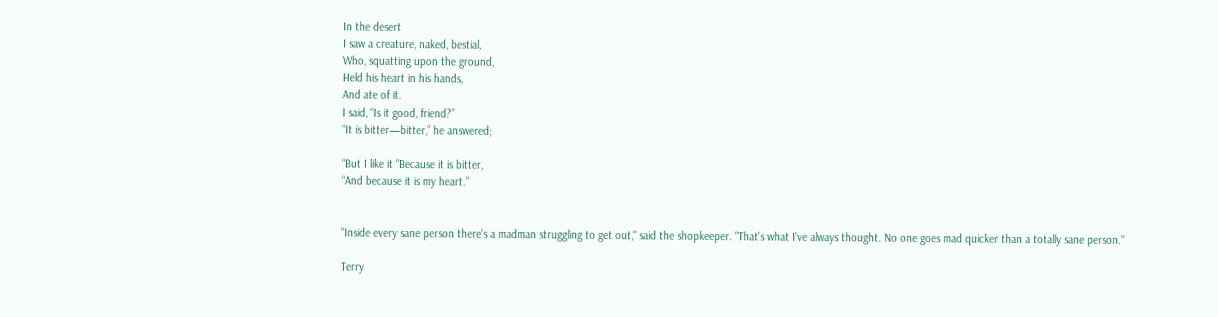In the desert
I saw a creature, naked, bestial,
Who, squatting upon the ground,
Held his heart in his hands,
And ate of it.
I said, “Is it good, friend?”
“It is bitter—bitter,” he answered;

“But I like it “Because it is bitter,
“And because it is my heart.”


"Inside every sane person there's a madman struggling to get out," said the shopkeeper. "That's what I've always thought. No one goes mad quicker than a totally sane person."

Terry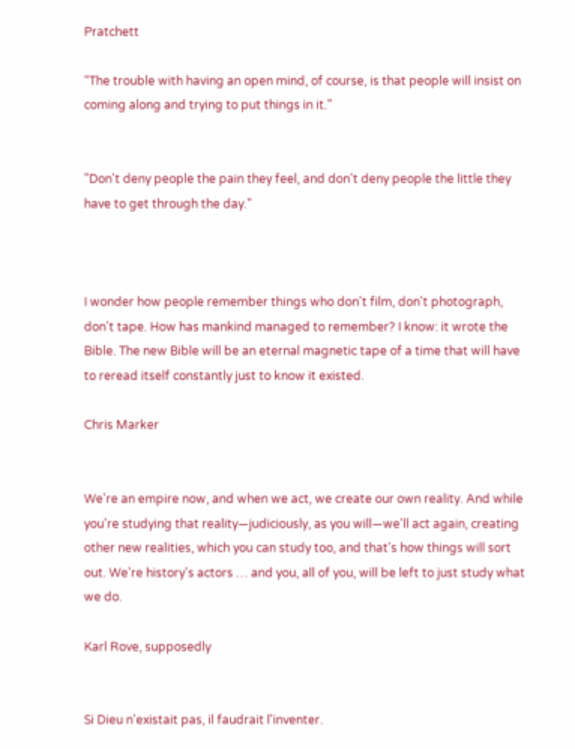Pratchett

“The trouble with having an open mind, of course, is that people will insist on coming along and trying to put things in it.”


"Don't deny people the pain they feel, and don't deny people the little they have to get through the day."



I wonder how people remember things who don't film, don't photograph, don't tape. How has mankind managed to remember? I know: it wrote the Bible. The new Bible will be an eternal magnetic tape of a time that will have to reread itself constantly just to know it existed.

Chris Marker


We're an empire now, and when we act, we create our own reality. And while you're studying that reality—judiciously, as you will—we'll act again, creating other new realities, which you can study too, and that's how things will sort out. We're history's actors … and you, all of you, will be left to just study what we do.

Karl Rove, supposedly


Si Dieu n'existait pas, il faudrait l'inventer.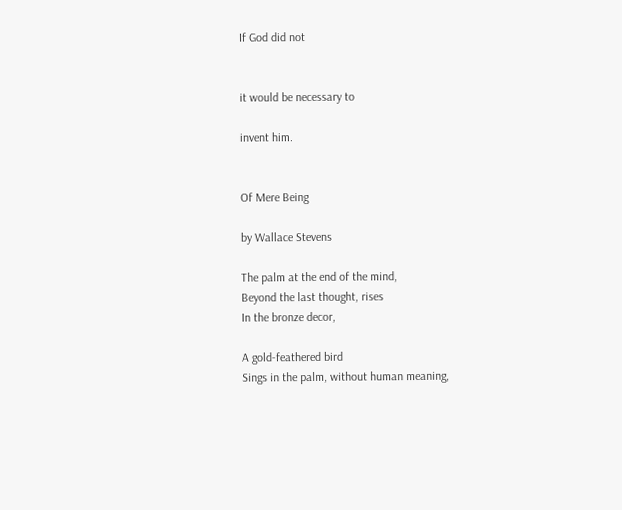If God did not


it would be necessary to

invent him.


Of Mere Being

by Wallace Stevens

The palm at the end of the mind,
Beyond the last thought, rises
In the bronze decor,

A gold-feathered bird
Sings in the palm, without human meaning,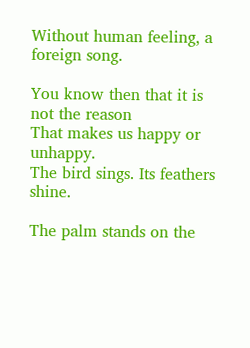Without human feeling, a foreign song.

You know then that it is not the reason
That makes us happy or unhappy.
The bird sings. Its feathers shine.

The palm stands on the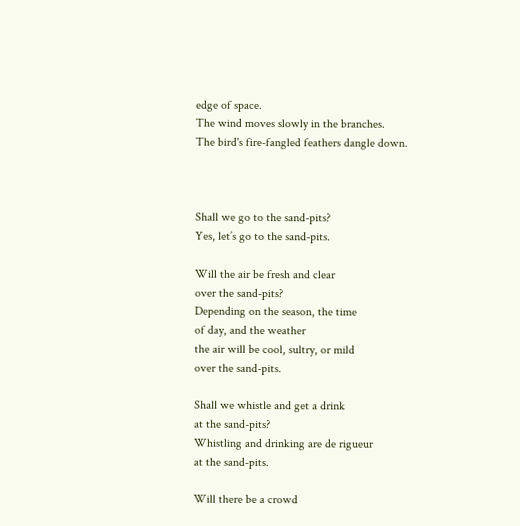edge of space.
The wind moves slowly in the branches.
The bird's fire-fangled feathers dangle down.



Shall we go to the sand-pits?
Yes, let’s go to the sand-pits.

Will the air be fresh and clear
over the sand-pits?
Depending on the season, the time
of day, and the weather
the air will be cool, sultry, or mild
over the sand-pits.

Shall we whistle and get a drink
at the sand-pits?
Whistling and drinking are de rigueur
at the sand-pits.

Will there be a crowd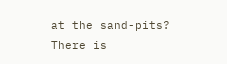at the sand-pits?
There is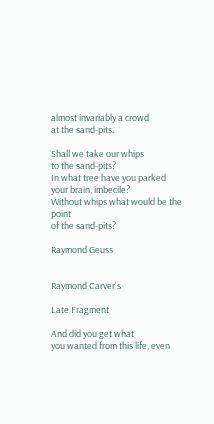almost invariably a crowd
at the sand-pits.

Shall we take our whips
to the sand-pits?
In what tree have you parked
your brain, imbecile?
Without whips what would be the point
of the sand-pits?

Raymond Geuss


Raymond Carver's

Late Fragment

And did you get what
you wanted from this life, even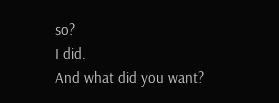so?
I did.
And what did you want?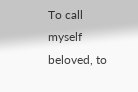To call myself beloved, to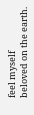feel myself
beloved on the earth.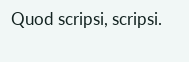Quod scripsi, scripsi.